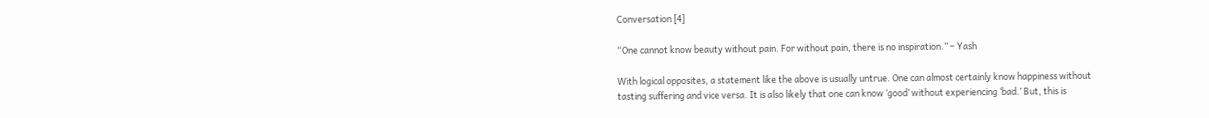Conversation [4]

“One cannot know beauty without pain. For without pain, there is no inspiration.” – Yash

With logical opposites, a statement like the above is usually untrue. One can almost certainly know happiness without tasting suffering and vice versa. It is also likely that one can know ‘good’ without experiencing ‘bad.’ But, this is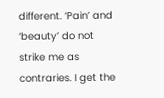different. ‘Pain’ and ‘beauty’ do not strike me as contraries. I get the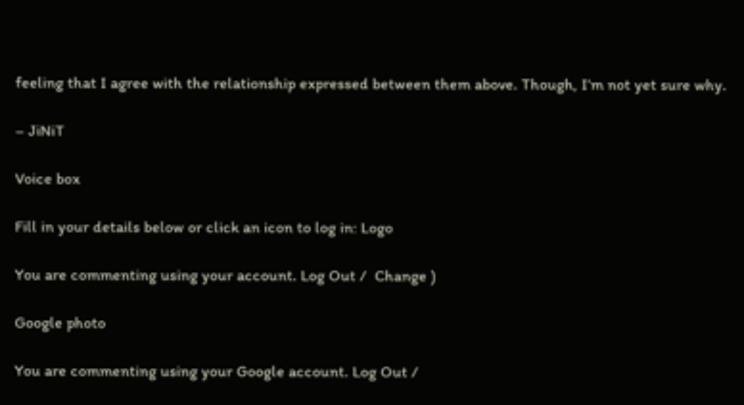feeling that I agree with the relationship expressed between them above. Though, I’m not yet sure why.

– JiNiT

Voice box

Fill in your details below or click an icon to log in: Logo

You are commenting using your account. Log Out /  Change )

Google photo

You are commenting using your Google account. Log Out /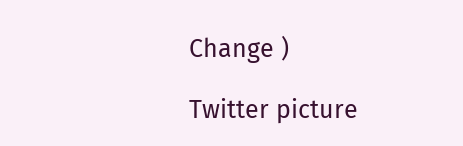Change )

Twitter picture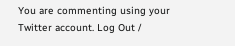You are commenting using your Twitter account. Log Out /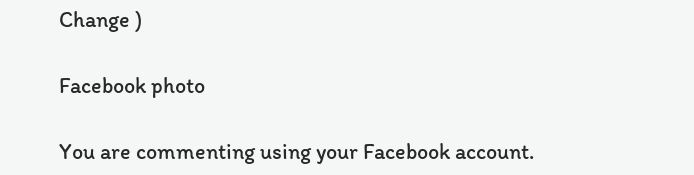Change )

Facebook photo

You are commenting using your Facebook account.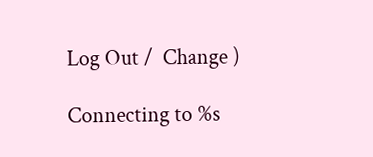Log Out /  Change )

Connecting to %s